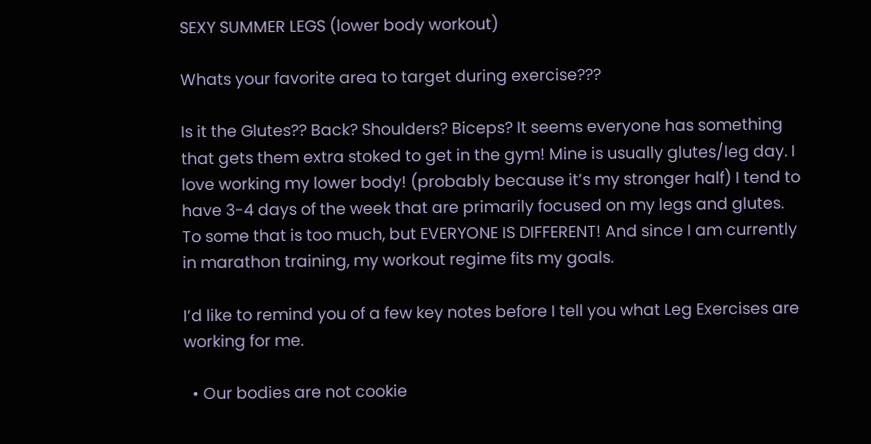SEXY SUMMER LEGS (lower body workout)

Whats your favorite area to target during exercise???

Is it the Glutes?? Back? Shoulders? Biceps? It seems everyone has something that gets them extra stoked to get in the gym! Mine is usually glutes/leg day. I love working my lower body! (probably because it’s my stronger half) I tend to have 3-4 days of the week that are primarily focused on my legs and glutes. To some that is too much, but EVERYONE IS DIFFERENT! And since I am currently in marathon training, my workout regime fits my goals.

I’d like to remind you of a few key notes before I tell you what Leg Exercises are working for me.

  • Our bodies are not cookie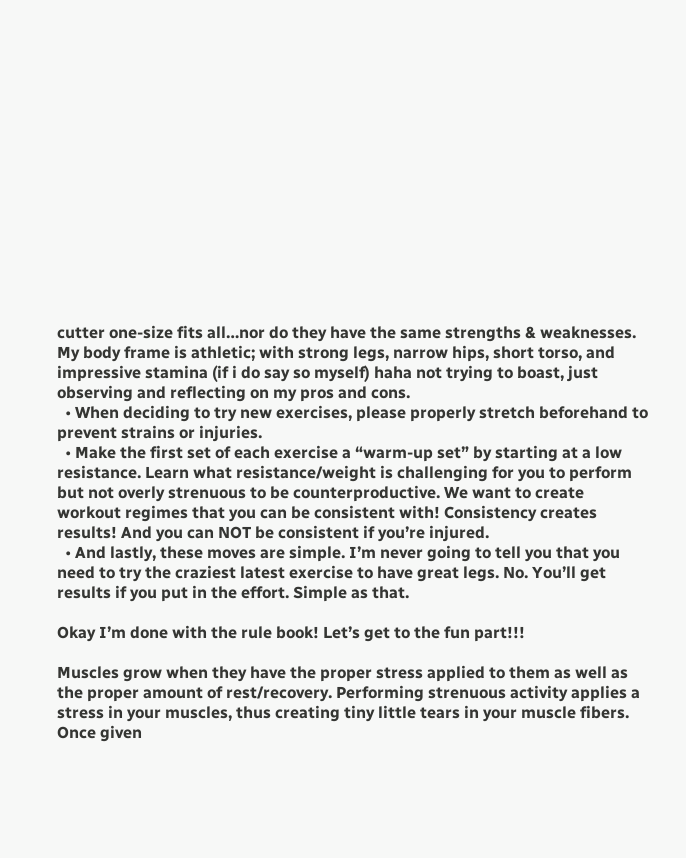cutter one-size fits all…nor do they have the same strengths & weaknesses. My body frame is athletic; with strong legs, narrow hips, short torso, and impressive stamina (if i do say so myself) haha not trying to boast, just observing and reflecting on my pros and cons.
  • When deciding to try new exercises, please properly stretch beforehand to prevent strains or injuries.
  • Make the first set of each exercise a “warm-up set” by starting at a low resistance. Learn what resistance/weight is challenging for you to perform but not overly strenuous to be counterproductive. We want to create workout regimes that you can be consistent with! Consistency creates results! And you can NOT be consistent if you’re injured.
  • And lastly, these moves are simple. I’m never going to tell you that you need to try the craziest latest exercise to have great legs. No. You’ll get results if you put in the effort. Simple as that.

Okay I’m done with the rule book! Let’s get to the fun part!!!

Muscles grow when they have the proper stress applied to them as well as the proper amount of rest/recovery. Performing strenuous activity applies a stress in your muscles, thus creating tiny little tears in your muscle fibers. Once given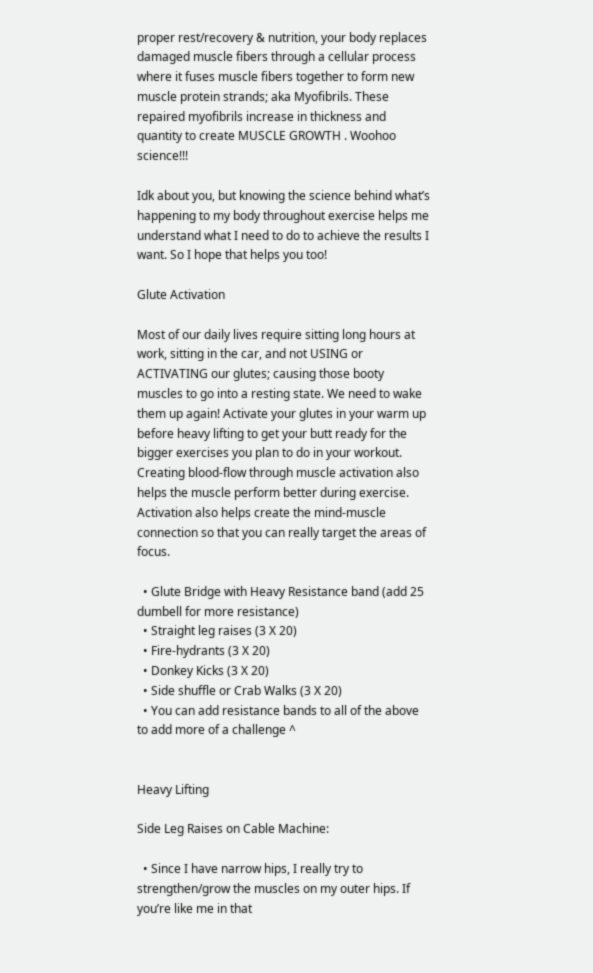proper rest/recovery & nutrition, your body replaces damaged muscle fibers through a cellular process where it fuses muscle fibers together to form new muscle protein strands; aka Myofibrils. These repaired myofibrils increase in thickness and quantity to create MUSCLE GROWTH . Woohoo science!!!

Idk about you, but knowing the science behind what’s happening to my body throughout exercise helps me understand what I need to do to achieve the results I want. So I hope that helps you too!

Glute Activation

Most of our daily lives require sitting long hours at work, sitting in the car, and not USING or ACTIVATING our glutes; causing those booty muscles to go into a resting state. We need to wake them up again! Activate your glutes in your warm up before heavy lifting to get your butt ready for the bigger exercises you plan to do in your workout.  Creating blood-flow through muscle activation also helps the muscle perform better during exercise. Activation also helps create the mind-muscle connection so that you can really target the areas of focus.

  • Glute Bridge with Heavy Resistance band (add 25 dumbell for more resistance)
  • Straight leg raises (3 X 20)
  • Fire-hydrants (3 X 20)
  • Donkey Kicks (3 X 20)
  • Side shuffle or Crab Walks (3 X 20)
  • You can add resistance bands to all of the above to add more of a challenge ^


Heavy Lifting

Side Leg Raises on Cable Machine:

  • Since I have narrow hips, I really try to strengthen/grow the muscles on my outer hips. If you’re like me in that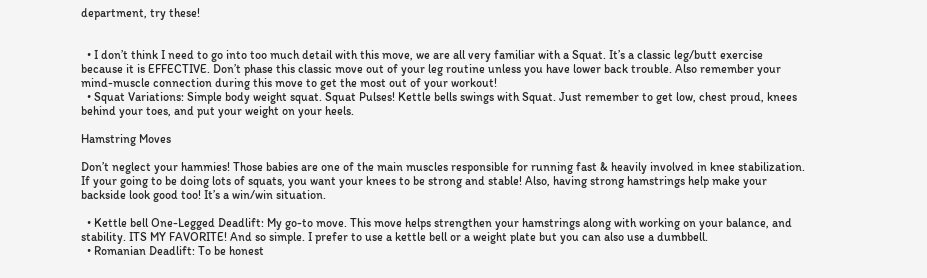department, try these!


  • I don’t think I need to go into too much detail with this move, we are all very familiar with a Squat. It’s a classic leg/butt exercise because it is EFFECTIVE. Don’t phase this classic move out of your leg routine unless you have lower back trouble. Also remember your mind-muscle connection during this move to get the most out of your workout!
  • Squat Variations: Simple body weight squat. Squat Pulses! Kettle bells swings with Squat. Just remember to get low, chest proud, knees behind your toes, and put your weight on your heels.

Hamstring Moves

Don’t neglect your hammies! Those babies are one of the main muscles responsible for running fast & heavily involved in knee stabilization. If your going to be doing lots of squats, you want your knees to be strong and stable! Also, having strong hamstrings help make your backside look good too! It’s a win/win situation.

  • Kettle bell One-Legged Deadlift: My go-to move. This move helps strengthen your hamstrings along with working on your balance, and stability. ITS MY FAVORITE! And so simple. I prefer to use a kettle bell or a weight plate but you can also use a dumbbell.
  • Romanian Deadlift: To be honest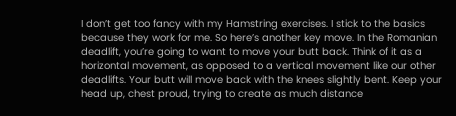I don’t get too fancy with my Hamstring exercises. I stick to the basics because they work for me. So here’s another key move. In the Romanian deadlift, you’re going to want to move your butt back. Think of it as a horizontal movement, as opposed to a vertical movement like our other deadlifts. Your butt will move back with the knees slightly bent. Keep your head up, chest proud, trying to create as much distance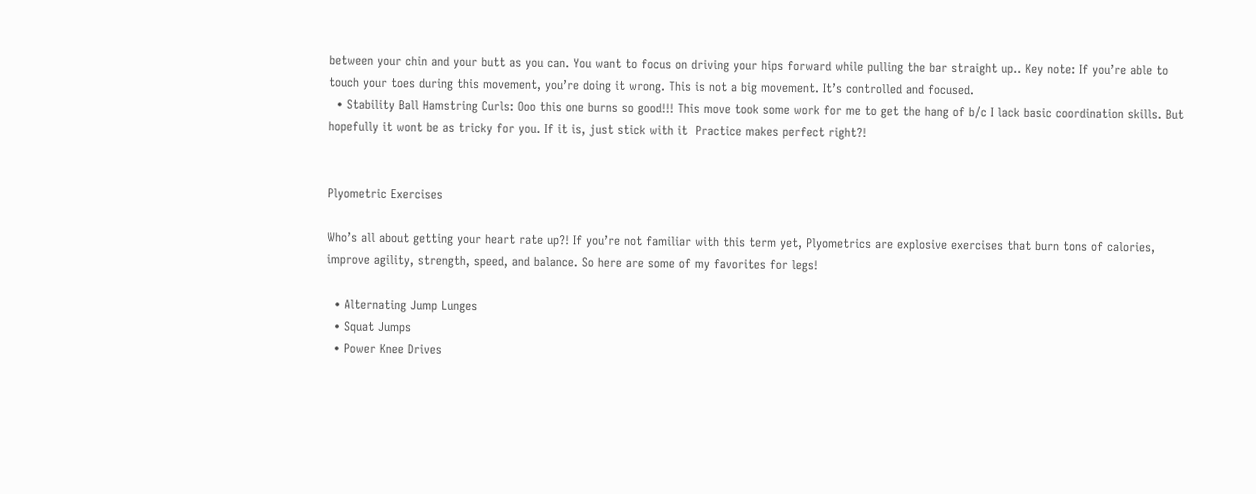between your chin and your butt as you can. You want to focus on driving your hips forward while pulling the bar straight up.. Key note: If you’re able to touch your toes during this movement, you’re doing it wrong. This is not a big movement. It’s controlled and focused.
  • Stability Ball Hamstring Curls: Ooo this one burns so good!!! This move took some work for me to get the hang of b/c I lack basic coordination skills. But hopefully it wont be as tricky for you. If it is, just stick with it  Practice makes perfect right?!


Plyometric Exercises

Who’s all about getting your heart rate up?! If you’re not familiar with this term yet, Plyometrics are explosive exercises that burn tons of calories, improve agility, strength, speed, and balance. So here are some of my favorites for legs!

  • Alternating Jump Lunges
  • Squat Jumps
  • Power Knee Drives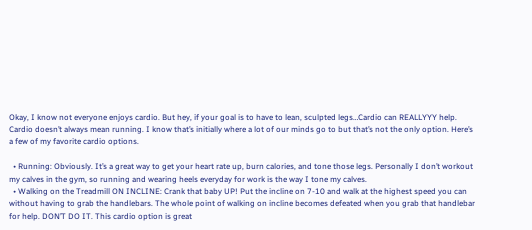Okay, I know not everyone enjoys cardio. But hey, if your goal is to have to lean, sculpted legs…Cardio can REALLYYY help. Cardio doesn’t always mean running. I know that’s initially where a lot of our minds go to but that’s not the only option. Here’s a few of my favorite cardio options.

  • Running: Obviously. It’s a great way to get your heart rate up, burn calories, and tone those legs. Personally I don’t workout my calves in the gym, so running and wearing heels everyday for work is the way I tone my calves.
  • Walking on the Treadmill ON INCLINE: Crank that baby UP! Put the incline on 7-10 and walk at the highest speed you can without having to grab the handlebars. The whole point of walking on incline becomes defeated when you grab that handlebar for help. DON’T DO IT. This cardio option is great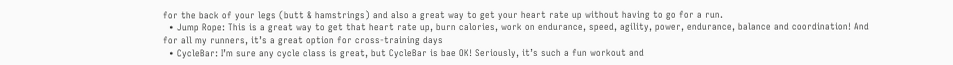for the back of your legs (butt & hamstrings) and also a great way to get your heart rate up without having to go for a run.
  • Jump Rope: This is a great way to get that heart rate up, burn calories, work on endurance, speed, agility, power, endurance, balance and coordination! And for all my runners, it’s a great option for cross-training days
  • CycleBar: I’m sure any cycle class is great, but CycleBar is bae OK! Seriously, it’s such a fun workout and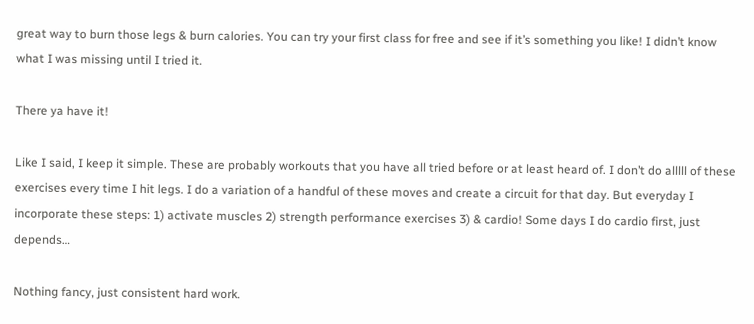great way to burn those legs & burn calories. You can try your first class for free and see if it’s something you like! I didn’t know what I was missing until I tried it.

There ya have it!

Like I said, I keep it simple. These are probably workouts that you have all tried before or at least heard of. I don’t do alllll of these exercises every time I hit legs. I do a variation of a handful of these moves and create a circuit for that day. But everyday I incorporate these steps: 1) activate muscles 2) strength performance exercises 3) & cardio! Some days I do cardio first, just depends…

Nothing fancy, just consistent hard work.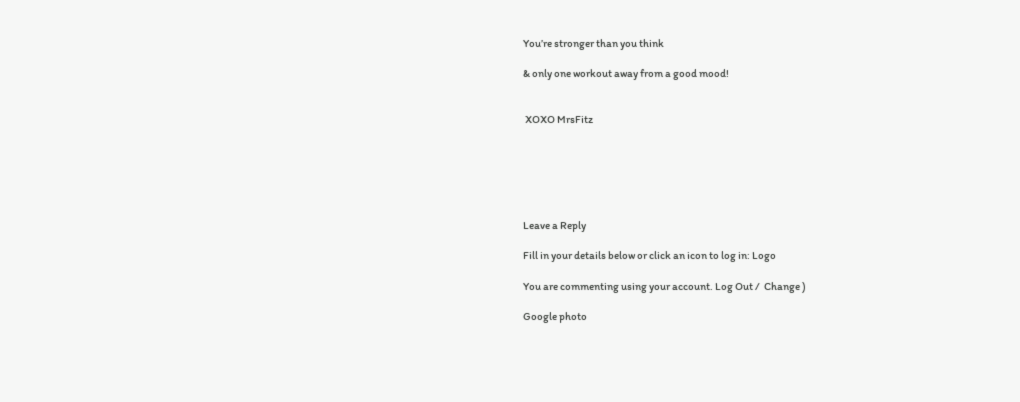You’re stronger than you think

& only one workout away from a good mood!


 XOXO MrsFitz






Leave a Reply

Fill in your details below or click an icon to log in: Logo

You are commenting using your account. Log Out /  Change )

Google photo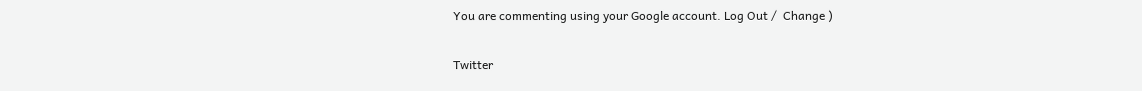You are commenting using your Google account. Log Out /  Change )

Twitter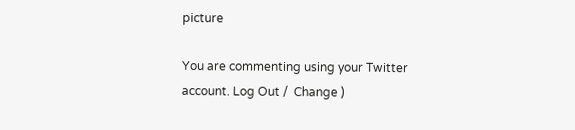picture

You are commenting using your Twitter account. Log Out /  Change )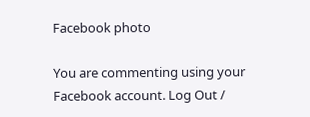Facebook photo

You are commenting using your Facebook account. Log Out /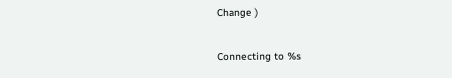Change )

Connecting to %s